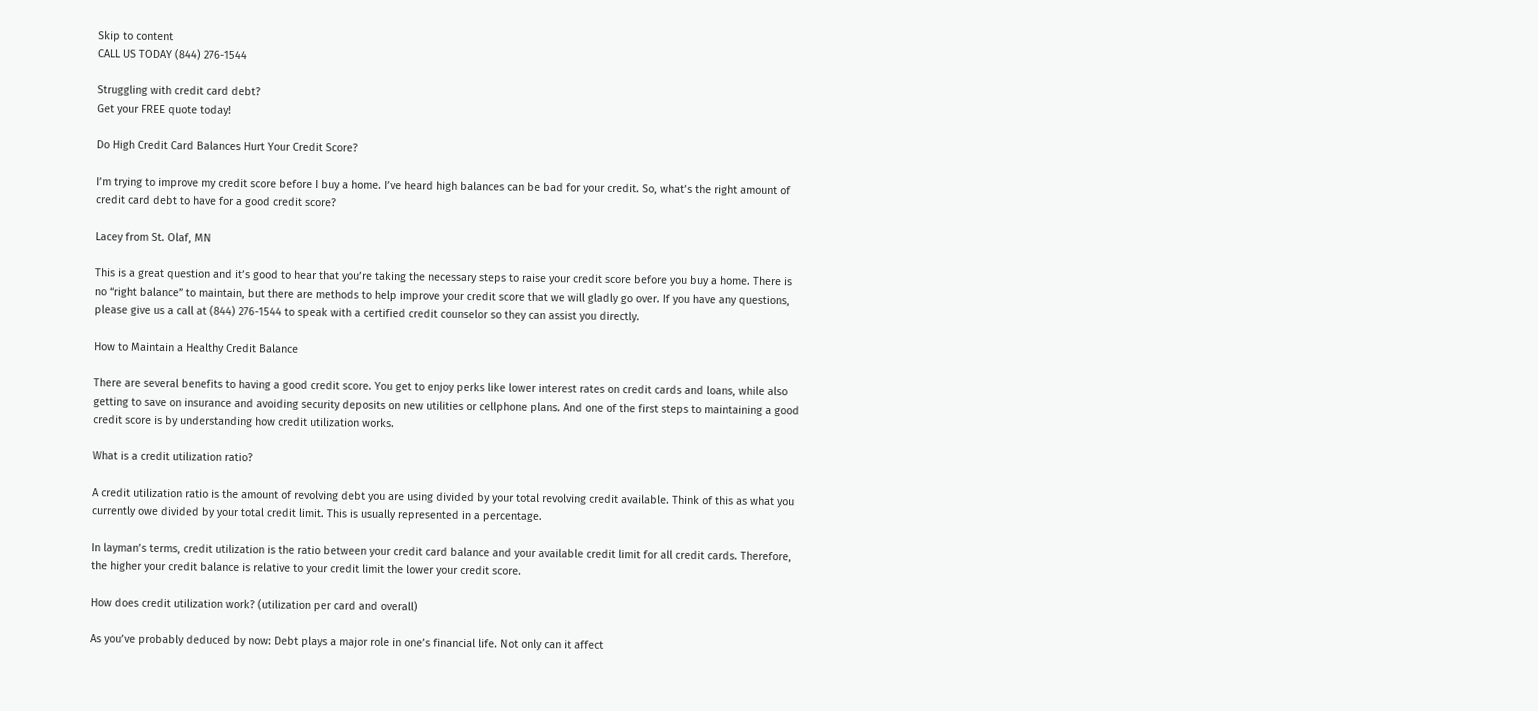Skip to content
CALL US TODAY (844) 276-1544

Struggling with credit card debt?
Get your FREE quote today!

Do High Credit Card Balances Hurt Your Credit Score?

I’m trying to improve my credit score before I buy a home. I’ve heard high balances can be bad for your credit. So, what’s the right amount of credit card debt to have for a good credit score?

Lacey from St. Olaf, MN

This is a great question and it’s good to hear that you’re taking the necessary steps to raise your credit score before you buy a home. There is no “right balance” to maintain, but there are methods to help improve your credit score that we will gladly go over. If you have any questions, please give us a call at (844) 276-1544 to speak with a certified credit counselor so they can assist you directly.

How to Maintain a Healthy Credit Balance

There are several benefits to having a good credit score. You get to enjoy perks like lower interest rates on credit cards and loans, while also getting to save on insurance and avoiding security deposits on new utilities or cellphone plans. And one of the first steps to maintaining a good credit score is by understanding how credit utilization works.

What is a credit utilization ratio?

A credit utilization ratio is the amount of revolving debt you are using divided by your total revolving credit available. Think of this as what you currently owe divided by your total credit limit. This is usually represented in a percentage.

In layman’s terms, credit utilization is the ratio between your credit card balance and your available credit limit for all credit cards. Therefore, the higher your credit balance is relative to your credit limit the lower your credit score.

How does credit utilization work? (utilization per card and overall)

As you’ve probably deduced by now: Debt plays a major role in one’s financial life. Not only can it affect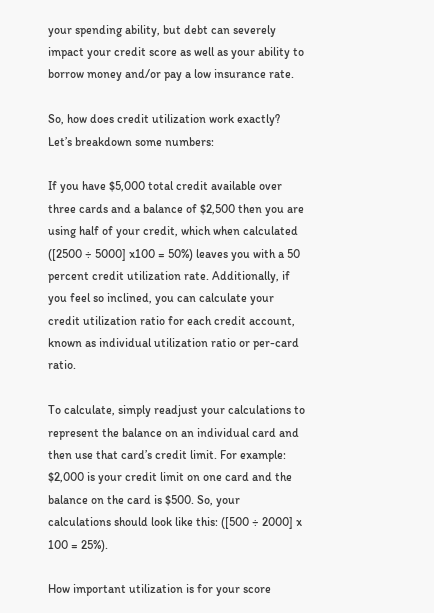your spending ability, but debt can severely impact your credit score as well as your ability to borrow money and/or pay a low insurance rate.

So, how does credit utilization work exactly? Let’s breakdown some numbers:

If you have $5,000 total credit available over three cards and a balance of $2,500 then you are using half of your credit, which when calculated ([2500 ÷ 5000] x100 = 50%) leaves you with a 50 percent credit utilization rate. Additionally, if you feel so inclined, you can calculate your credit utilization ratio for each credit account, known as individual utilization ratio or per-card ratio.

To calculate, simply readjust your calculations to represent the balance on an individual card and then use that card’s credit limit. For example: $2,000 is your credit limit on one card and the balance on the card is $500. So, your calculations should look like this: ([500 ÷ 2000] x 100 = 25%).

How important utilization is for your score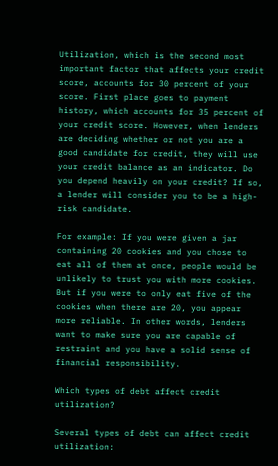Utilization, which is the second most important factor that affects your credit score, accounts for 30 percent of your score. First place goes to payment history, which accounts for 35 percent of your credit score. However, when lenders are deciding whether or not you are a good candidate for credit, they will use your credit balance as an indicator. Do you depend heavily on your credit? If so, a lender will consider you to be a high-risk candidate.

For example: If you were given a jar containing 20 cookies and you chose to eat all of them at once, people would be unlikely to trust you with more cookies. But if you were to only eat five of the cookies when there are 20, you appear more reliable. In other words, lenders want to make sure you are capable of restraint and you have a solid sense of financial responsibility.

Which types of debt affect credit utilization?

Several types of debt can affect credit utilization: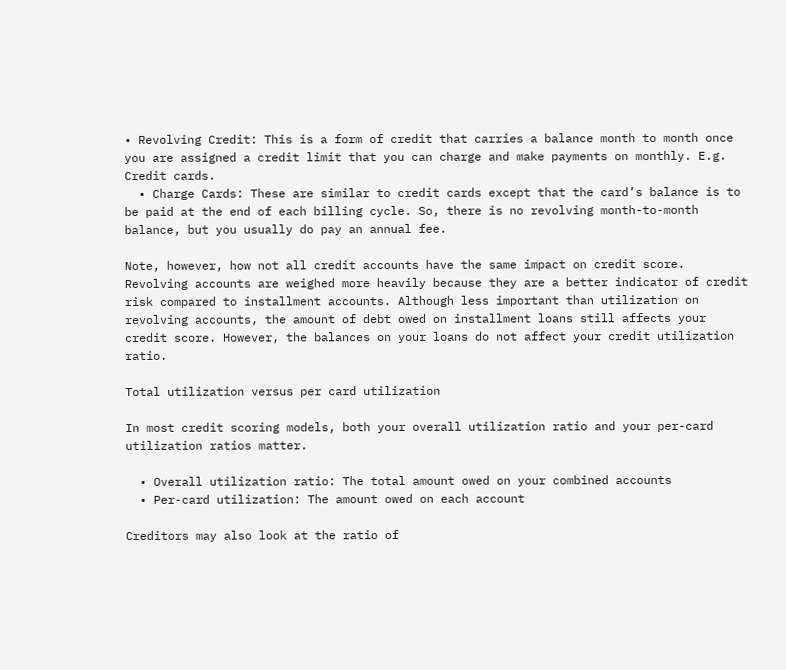• Revolving Credit: This is a form of credit that carries a balance month to month once you are assigned a credit limit that you can charge and make payments on monthly. E.g. Credit cards.
  • Charge Cards: These are similar to credit cards except that the card’s balance is to be paid at the end of each billing cycle. So, there is no revolving month-to-month balance, but you usually do pay an annual fee.

Note, however, how not all credit accounts have the same impact on credit score. Revolving accounts are weighed more heavily because they are a better indicator of credit risk compared to installment accounts. Although less important than utilization on revolving accounts, the amount of debt owed on installment loans still affects your credit score. However, the balances on your loans do not affect your credit utilization ratio.

Total utilization versus per card utilization

In most credit scoring models, both your overall utilization ratio and your per-card utilization ratios matter.

  • Overall utilization ratio: The total amount owed on your combined accounts
  • Per-card utilization: The amount owed on each account

Creditors may also look at the ratio of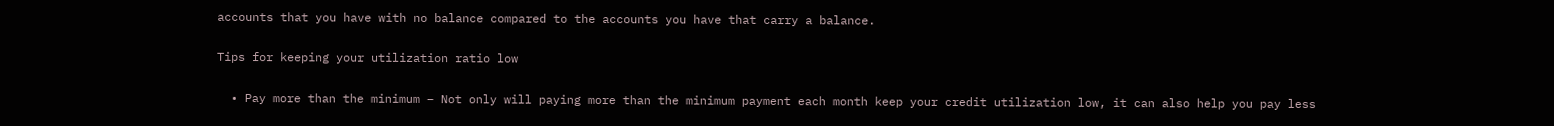accounts that you have with no balance compared to the accounts you have that carry a balance.

Tips for keeping your utilization ratio low

  • Pay more than the minimum – Not only will paying more than the minimum payment each month keep your credit utilization low, it can also help you pay less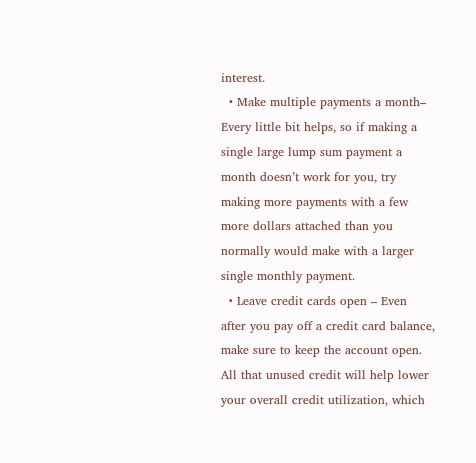interest.
  • Make multiple payments a month– Every little bit helps, so if making a single large lump sum payment a month doesn’t work for you, try making more payments with a few more dollars attached than you normally would make with a larger single monthly payment.
  • Leave credit cards open – Even after you pay off a credit card balance, make sure to keep the account open. All that unused credit will help lower your overall credit utilization, which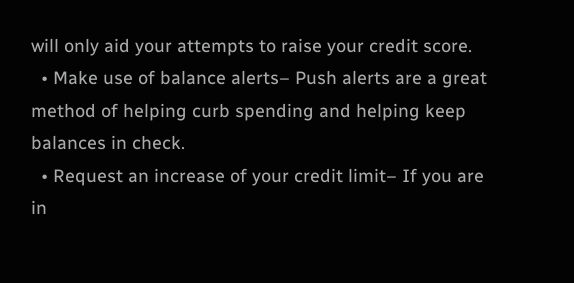will only aid your attempts to raise your credit score.
  • Make use of balance alerts– Push alerts are a great method of helping curb spending and helping keep balances in check.
  • Request an increase of your credit limit– If you are in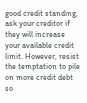good credit standing, ask your creditor if they will increase your available credit limit. However, resist the temptation to pile on more credit debt so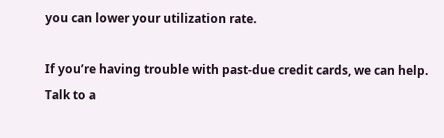you can lower your utilization rate.

If you’re having trouble with past-due credit cards, we can help. Talk to a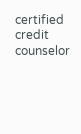certified credit counselor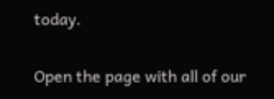today.

Open the page with all of our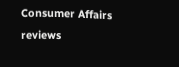Consumer Affairs reviews